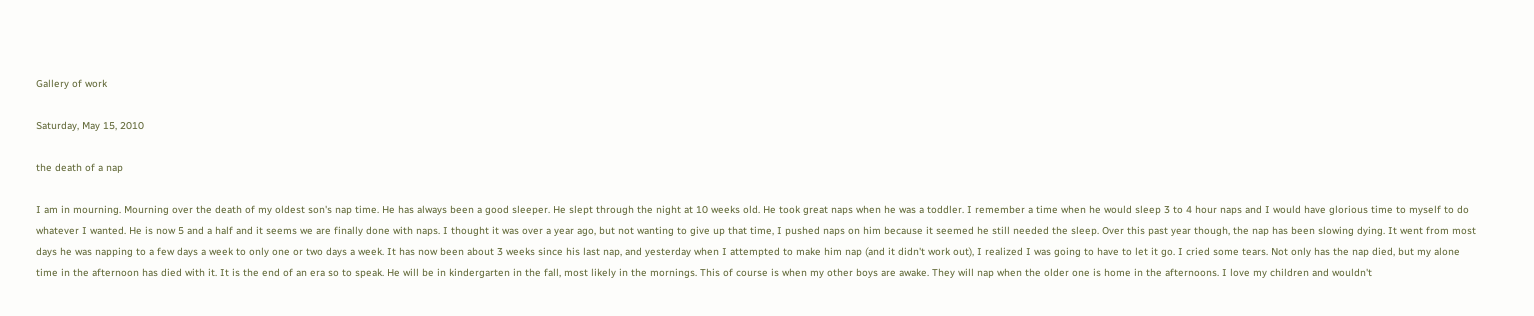Gallery of work

Saturday, May 15, 2010

the death of a nap

I am in mourning. Mourning over the death of my oldest son's nap time. He has always been a good sleeper. He slept through the night at 10 weeks old. He took great naps when he was a toddler. I remember a time when he would sleep 3 to 4 hour naps and I would have glorious time to myself to do whatever I wanted. He is now 5 and a half and it seems we are finally done with naps. I thought it was over a year ago, but not wanting to give up that time, I pushed naps on him because it seemed he still needed the sleep. Over this past year though, the nap has been slowing dying. It went from most days he was napping to a few days a week to only one or two days a week. It has now been about 3 weeks since his last nap, and yesterday when I attempted to make him nap (and it didn't work out), I realized I was going to have to let it go. I cried some tears. Not only has the nap died, but my alone time in the afternoon has died with it. It is the end of an era so to speak. He will be in kindergarten in the fall, most likely in the mornings. This of course is when my other boys are awake. They will nap when the older one is home in the afternoons. I love my children and wouldn't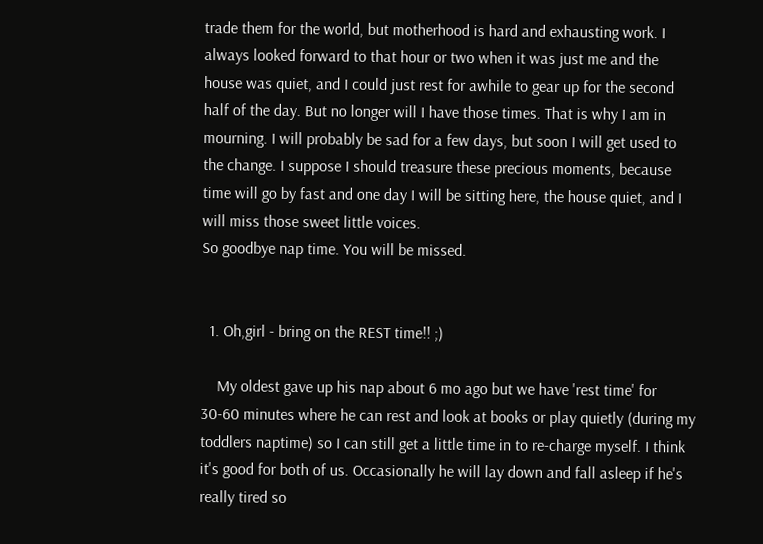trade them for the world, but motherhood is hard and exhausting work. I always looked forward to that hour or two when it was just me and the house was quiet, and I could just rest for awhile to gear up for the second half of the day. But no longer will I have those times. That is why I am in mourning. I will probably be sad for a few days, but soon I will get used to the change. I suppose I should treasure these precious moments, because time will go by fast and one day I will be sitting here, the house quiet, and I will miss those sweet little voices.
So goodbye nap time. You will be missed.


  1. Oh,girl - bring on the REST time!! ;)

    My oldest gave up his nap about 6 mo ago but we have 'rest time' for 30-60 minutes where he can rest and look at books or play quietly (during my toddlers naptime) so I can still get a little time in to re-charge myself. I think it's good for both of us. Occasionally he will lay down and fall asleep if he's really tired so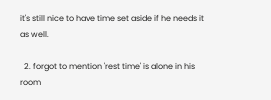it's still nice to have time set aside if he needs it as well.

  2. forgot to mention 'rest time' is alone in his room